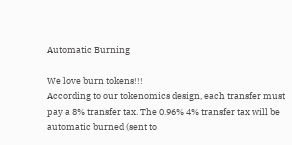Automatic Burning

We love burn tokens!!!
According to our tokenomics design, each transfer must pay a 8% transfer tax. The 0.96% 4% transfer tax will be automatic burned (sent to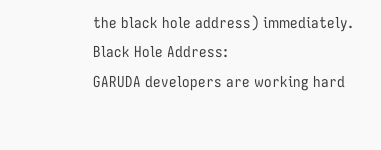the black hole address) immediately.
Black Hole Address:
GARUDA developers are working hard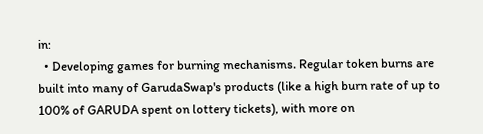in:
  • Developing games for burning mechanisms. Regular token burns are built into many of GarudaSwap's products (like a high burn rate of up to 100% of GARUDA spent on lottery tickets), with more on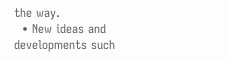the way.
  • New ideas and developments such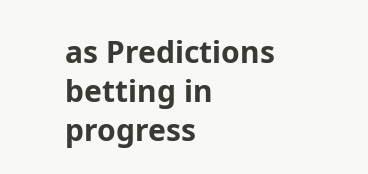as Predictions betting in progress